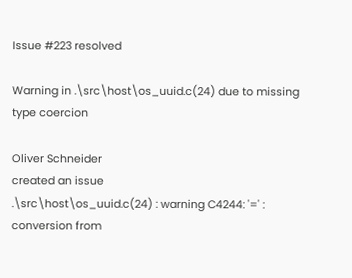Issue #223 resolved

Warning in .\src\host\os_uuid.c(24) due to missing type coercion

Oliver Schneider
created an issue
.\src\host\os_uuid.c(24) : warning C4244: '=' : conversion from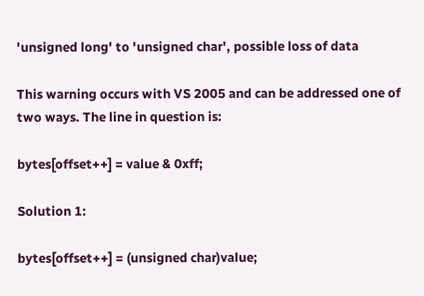'unsigned long' to 'unsigned char', possible loss of data

This warning occurs with VS 2005 and can be addressed one of two ways. The line in question is:

bytes[offset++] = value & 0xff;

Solution 1:

bytes[offset++] = (unsigned char)value;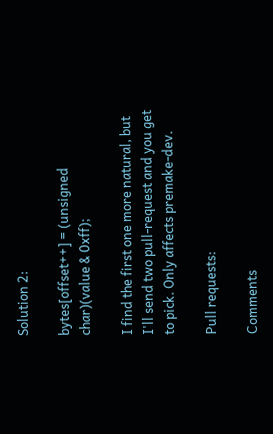Solution 2:

bytes[offset++] = (unsigned char)(value & 0xff);

I find the first one more natural, but I'll send two pull-request and you get to pick. Only affects premake-dev.

Pull requests:

Comments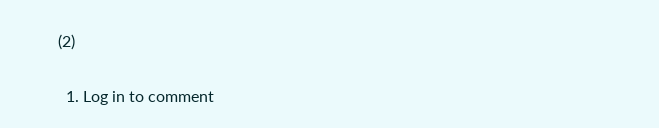(2)

  1. Log in to comment